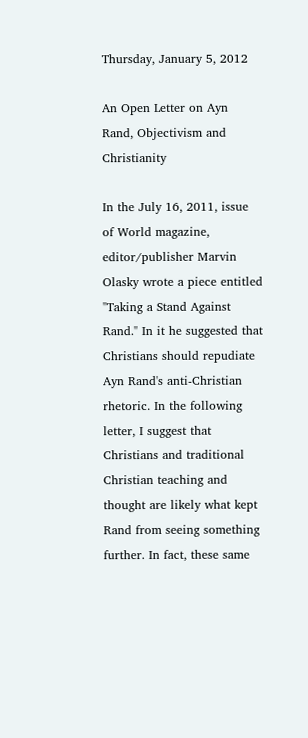Thursday, January 5, 2012

An Open Letter on Ayn Rand, Objectivism and Christianity

In the July 16, 2011, issue of World magazine, editor/publisher Marvin Olasky wrote a piece entitled "Taking a Stand Against Rand." In it he suggested that Christians should repudiate Ayn Rand's anti-Christian rhetoric. In the following letter, I suggest that Christians and traditional Christian teaching and thought are likely what kept Rand from seeing something further. In fact, these same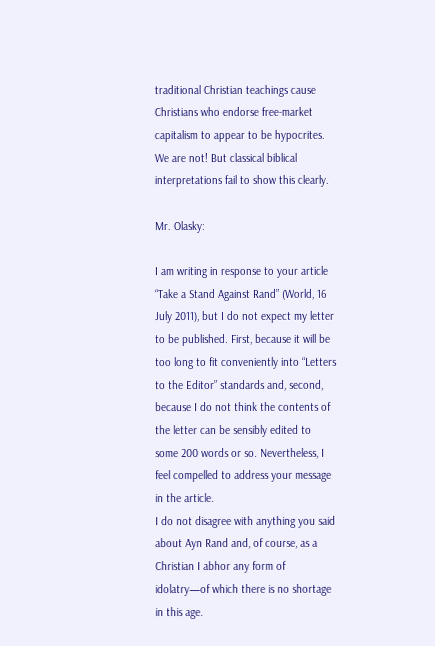traditional Christian teachings cause Christians who endorse free-market capitalism to appear to be hypocrites. We are not! But classical biblical interpretations fail to show this clearly.

Mr. Olasky:

I am writing in response to your article “Take a Stand Against Rand” (World, 16 July 2011), but I do not expect my letter to be published. First, because it will be too long to fit conveniently into “Letters to the Editor” standards and, second, because I do not think the contents of the letter can be sensibly edited to some 200 words or so. Nevertheless, I feel compelled to address your message in the article.
I do not disagree with anything you said about Ayn Rand and, of course, as a Christian I abhor any form of idolatry—of which there is no shortage in this age.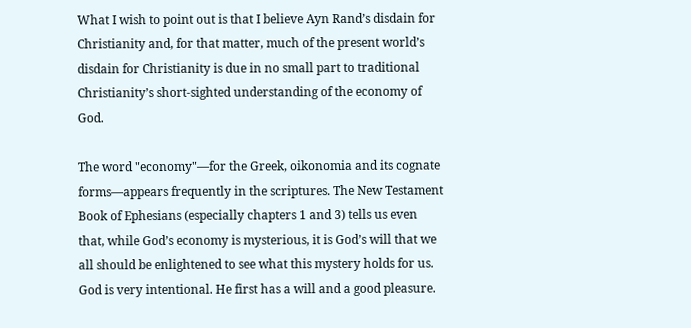What I wish to point out is that I believe Ayn Rand’s disdain for Christianity and, for that matter, much of the present world’s disdain for Christianity is due in no small part to traditional Christianity’s short-sighted understanding of the economy of God.

The word "economy"—for the Greek, oikonomia and its cognate forms—appears frequently in the scriptures. The New Testament Book of Ephesians (especially chapters 1 and 3) tells us even that, while God’s economy is mysterious, it is God’s will that we all should be enlightened to see what this mystery holds for us. God is very intentional. He first has a will and a good pleasure.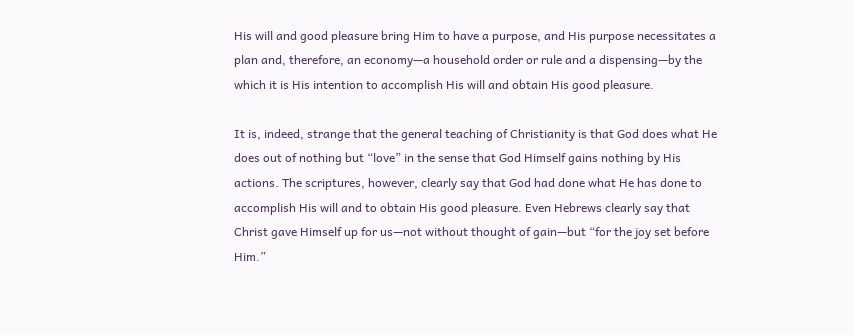His will and good pleasure bring Him to have a purpose, and His purpose necessitates a plan and, therefore, an economy—a household order or rule and a dispensing—by the which it is His intention to accomplish His will and obtain His good pleasure.

It is, indeed, strange that the general teaching of Christianity is that God does what He does out of nothing but “love” in the sense that God Himself gains nothing by His actions. The scriptures, however, clearly say that God had done what He has done to accomplish His will and to obtain His good pleasure. Even Hebrews clearly say that Christ gave Himself up for us—not without thought of gain—but “for the joy set before Him.”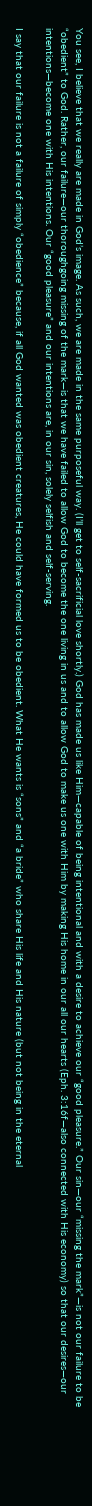You see, I believe that we really are made in God’s image. As such, we are made in the same purposeful way. (I’ll get to self-sacrificial love shortly.) God has made us like Him—capable of being intentional and with a desire to achieve our “good pleasure.” Our sin—our “missing the mark”—is not our failure to be “obedient” to God. Rather, our failure—our thoroughgoing missing of the mark—is that we have failed to allow God to become the one living in us and to allow God to make us one with Him by making His home in our all our hearts (Eph. 3:16f—also connected with His economy) so that our desires—our intentions—become one with His intentions. Our “good pleasure” and our intentions are, in our sin, solely selfish and self-serving.

I say that our failure is not a failure of simply “obedience” because, if all God wanted was obedient creatures, He could have formed us to be obedient. What He wants is “sons” and “a bride” who share His life and His nature (but not being in the eternal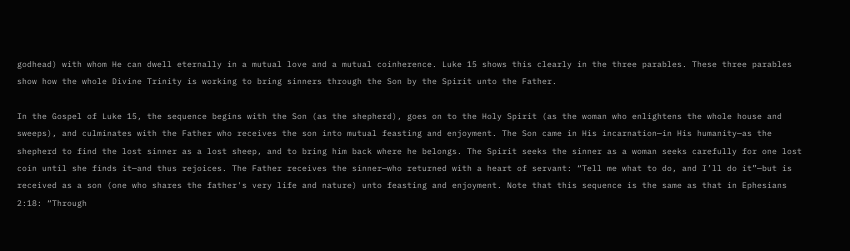godhead) with whom He can dwell eternally in a mutual love and a mutual coinherence. Luke 15 shows this clearly in the three parables. These three parables show how the whole Divine Trinity is working to bring sinners through the Son by the Spirit unto the Father.

In the Gospel of Luke 15, the sequence begins with the Son (as the shepherd), goes on to the Holy Spirit (as the woman who enlightens the whole house and sweeps), and culminates with the Father who receives the son into mutual feasting and enjoyment. The Son came in His incarnation—in His humanity—as the shepherd to find the lost sinner as a lost sheep, and to bring him back where he belongs. The Spirit seeks the sinner as a woman seeks carefully for one lost coin until she finds it—and thus rejoices. The Father receives the sinner—who returned with a heart of servant: “Tell me what to do, and I’ll do it”—but is received as a son (one who shares the father's very life and nature) unto feasting and enjoyment. Note that this sequence is the same as that in Ephesians 2:18: “Through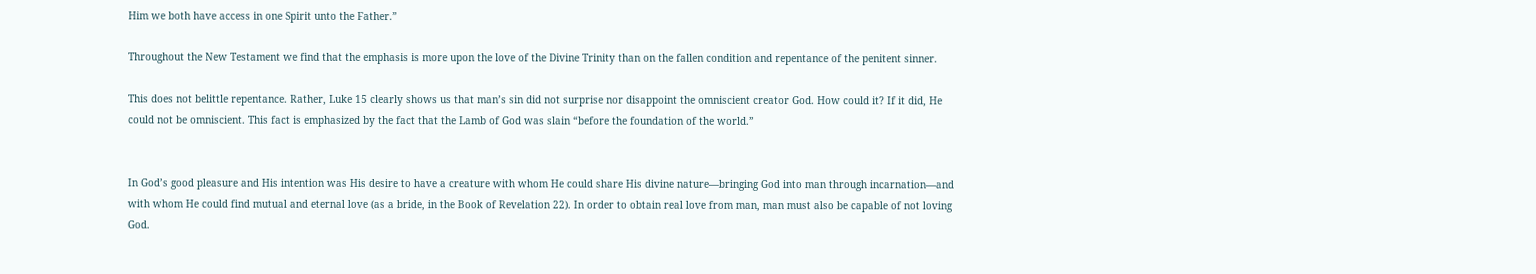Him we both have access in one Spirit unto the Father.”

Throughout the New Testament we find that the emphasis is more upon the love of the Divine Trinity than on the fallen condition and repentance of the penitent sinner.

This does not belittle repentance. Rather, Luke 15 clearly shows us that man’s sin did not surprise nor disappoint the omniscient creator God. How could it? If it did, He could not be omniscient. This fact is emphasized by the fact that the Lamb of God was slain “before the foundation of the world.”


In God’s good pleasure and His intention was His desire to have a creature with whom He could share His divine nature—bringing God into man through incarnation—and with whom He could find mutual and eternal love (as a bride, in the Book of Revelation 22). In order to obtain real love from man, man must also be capable of not loving God.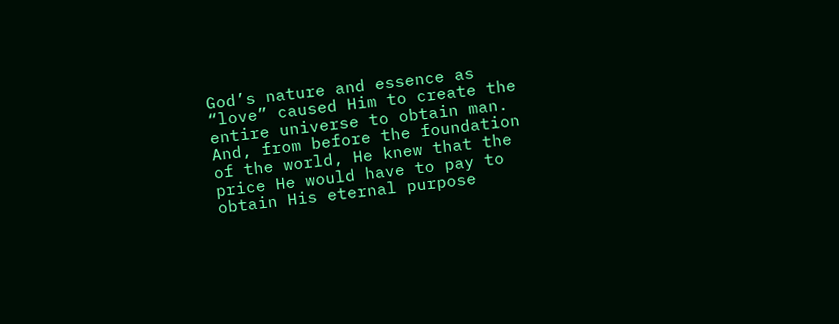God’s nature and essence as “love” caused Him to create the entire universe to obtain man. And, from before the foundation of the world, He knew that the price He would have to pay to obtain His eternal purpose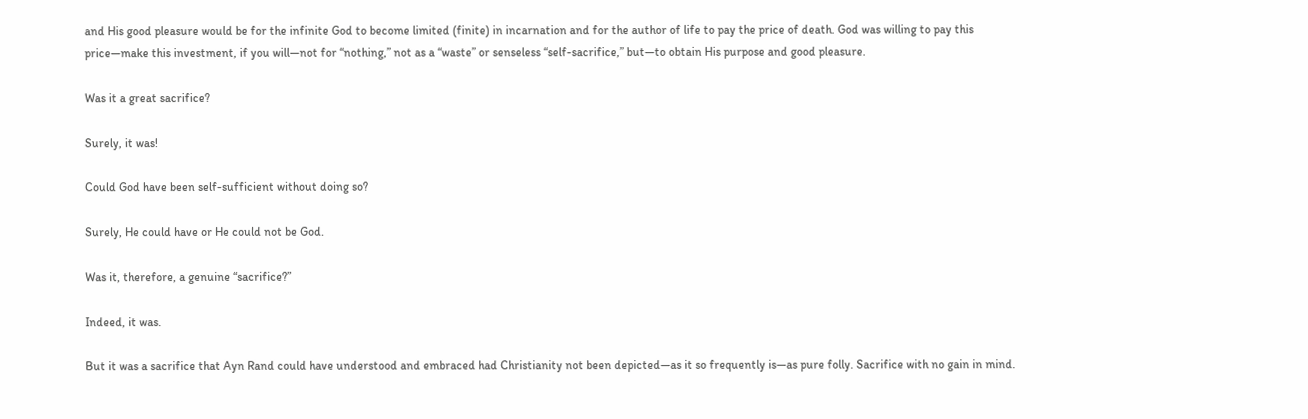and His good pleasure would be for the infinite God to become limited (finite) in incarnation and for the author of life to pay the price of death. God was willing to pay this price—make this investment, if you will—not for “nothing,” not as a “waste” or senseless “self-sacrifice,” but—to obtain His purpose and good pleasure.

Was it a great sacrifice?

Surely, it was!

Could God have been self-sufficient without doing so?

Surely, He could have or He could not be God.

Was it, therefore, a genuine “sacrifice?”

Indeed, it was.

But it was a sacrifice that Ayn Rand could have understood and embraced had Christianity not been depicted—as it so frequently is—as pure folly. Sacrifice with no gain in mind.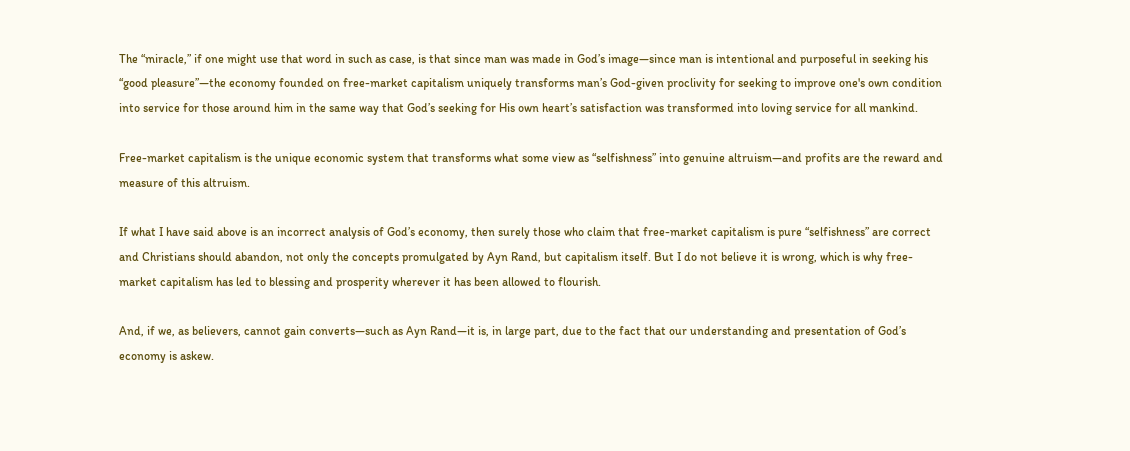The “miracle,” if one might use that word in such as case, is that since man was made in God’s image—since man is intentional and purposeful in seeking his “good pleasure”—the economy founded on free-market capitalism uniquely transforms man’s God-given proclivity for seeking to improve one's own condition into service for those around him in the same way that God’s seeking for His own heart’s satisfaction was transformed into loving service for all mankind.

Free-market capitalism is the unique economic system that transforms what some view as “selfishness” into genuine altruism—and profits are the reward and measure of this altruism.

If what I have said above is an incorrect analysis of God’s economy, then surely those who claim that free-market capitalism is pure “selfishness” are correct and Christians should abandon, not only the concepts promulgated by Ayn Rand, but capitalism itself. But I do not believe it is wrong, which is why free-market capitalism has led to blessing and prosperity wherever it has been allowed to flourish.

And, if we, as believers, cannot gain converts—such as Ayn Rand—it is, in large part, due to the fact that our understanding and presentation of God’s economy is askew.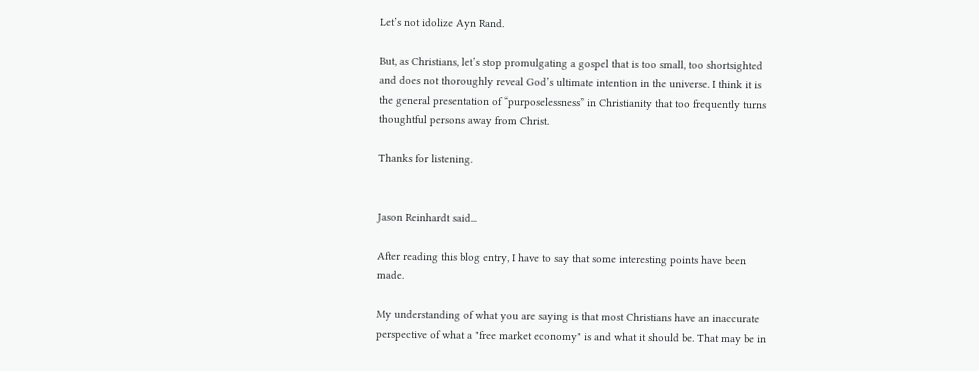Let’s not idolize Ayn Rand.

But, as Christians, let’s stop promulgating a gospel that is too small, too shortsighted and does not thoroughly reveal God’s ultimate intention in the universe. I think it is the general presentation of “purposelessness” in Christianity that too frequently turns thoughtful persons away from Christ.

Thanks for listening.


Jason Reinhardt said...

After reading this blog entry, I have to say that some interesting points have been made.

My understanding of what you are saying is that most Christians have an inaccurate perspective of what a "free market economy" is and what it should be. That may be in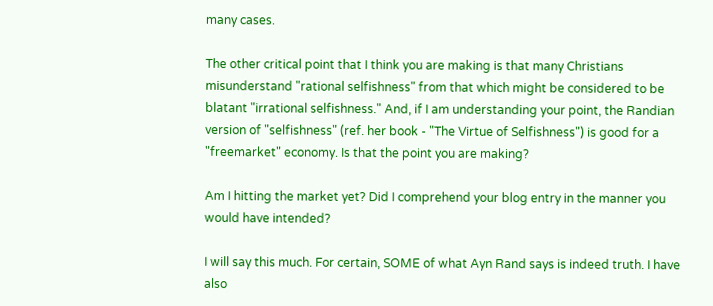many cases.

The other critical point that I think you are making is that many Christians misunderstand "rational selfishness" from that which might be considered to be blatant "irrational selfishness." And, if I am understanding your point, the Randian version of "selfishness" (ref. her book - "The Virtue of Selfishness") is good for a "freemarket" economy. Is that the point you are making?

Am I hitting the market yet? Did I comprehend your blog entry in the manner you would have intended?

I will say this much. For certain, SOME of what Ayn Rand says is indeed truth. I have also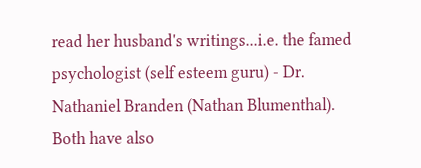read her husband's writings...i.e. the famed psychologist (self esteem guru) - Dr. Nathaniel Branden (Nathan Blumenthal). Both have also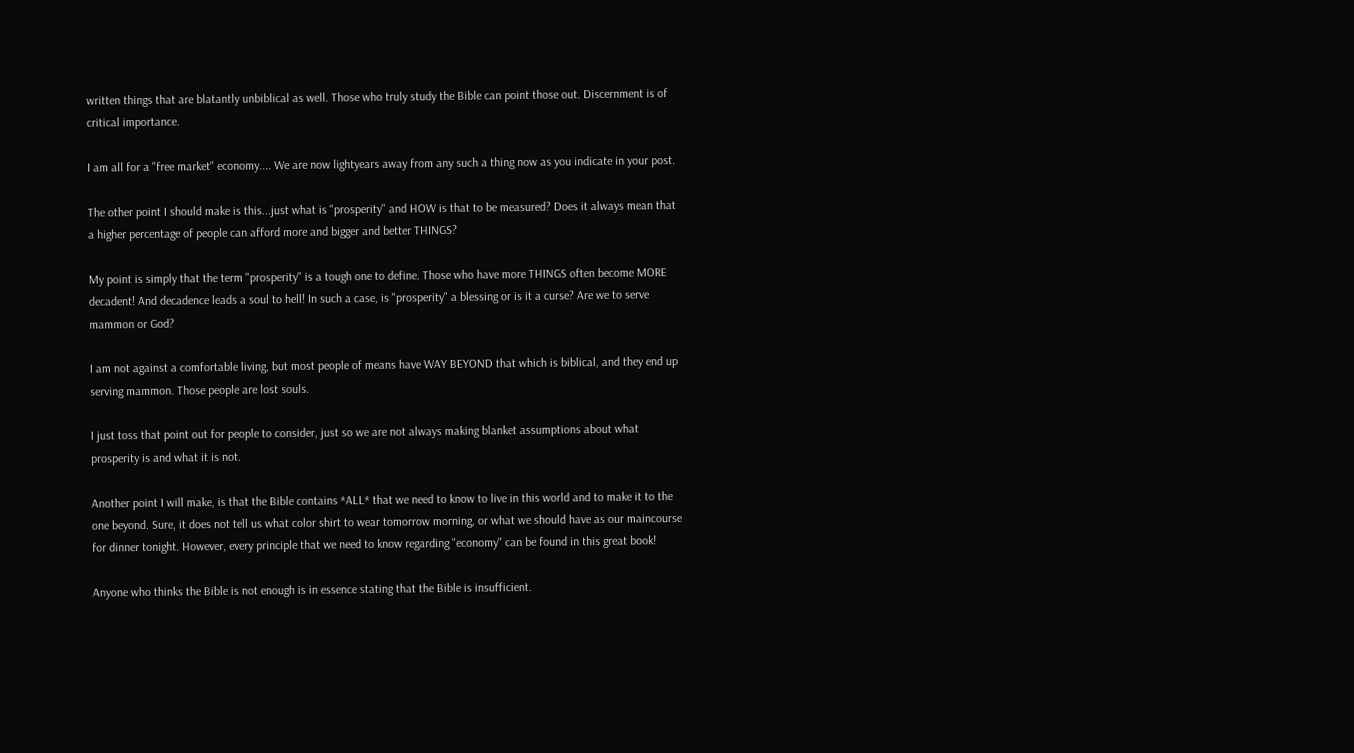written things that are blatantly unbiblical as well. Those who truly study the Bible can point those out. Discernment is of critical importance.

I am all for a "free market" economy.... We are now lightyears away from any such a thing now as you indicate in your post.

The other point I should make is this...just what is "prosperity" and HOW is that to be measured? Does it always mean that a higher percentage of people can afford more and bigger and better THINGS?

My point is simply that the term "prosperity" is a tough one to define. Those who have more THINGS often become MORE decadent! And decadence leads a soul to hell! In such a case, is "prosperity" a blessing or is it a curse? Are we to serve mammon or God?

I am not against a comfortable living, but most people of means have WAY BEYOND that which is biblical, and they end up serving mammon. Those people are lost souls.

I just toss that point out for people to consider, just so we are not always making blanket assumptions about what prosperity is and what it is not.

Another point I will make, is that the Bible contains *ALL* that we need to know to live in this world and to make it to the one beyond. Sure, it does not tell us what color shirt to wear tomorrow morning, or what we should have as our maincourse for dinner tonight. However, every principle that we need to know regarding "economy" can be found in this great book!

Anyone who thinks the Bible is not enough is in essence stating that the Bible is insufficient.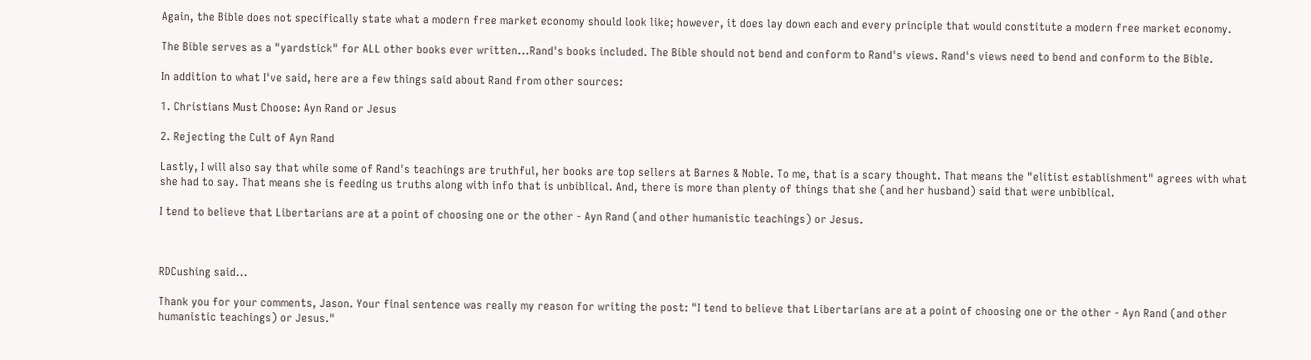Again, the Bible does not specifically state what a modern free market economy should look like; however, it does lay down each and every principle that would constitute a modern free market economy.

The Bible serves as a "yardstick" for ALL other books ever written...Rand's books included. The Bible should not bend and conform to Rand's views. Rand's views need to bend and conform to the Bible.

In addition to what I've said, here are a few things said about Rand from other sources:

1. Christians Must Choose: Ayn Rand or Jesus

2. Rejecting the Cult of Ayn Rand

Lastly, I will also say that while some of Rand's teachings are truthful, her books are top sellers at Barnes & Noble. To me, that is a scary thought. That means the "elitist establishment" agrees with what she had to say. That means she is feeding us truths along with info that is unbiblical. And, there is more than plenty of things that she (and her husband) said that were unbiblical.

I tend to believe that Libertarians are at a point of choosing one or the other - Ayn Rand (and other humanistic teachings) or Jesus.



RDCushing said...

Thank you for your comments, Jason. Your final sentence was really my reason for writing the post: "I tend to believe that Libertarians are at a point of choosing one or the other - Ayn Rand (and other humanistic teachings) or Jesus."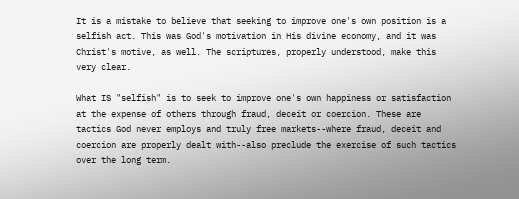It is a mistake to believe that seeking to improve one's own position is a selfish act. This was God's motivation in His divine economy, and it was Christ's motive, as well. The scriptures, properly understood, make this very clear.

What IS "selfish" is to seek to improve one's own happiness or satisfaction at the expense of others through fraud, deceit or coercion. These are tactics God never employs and truly free markets--where fraud, deceit and coercion are properly dealt with--also preclude the exercise of such tactics over the long term.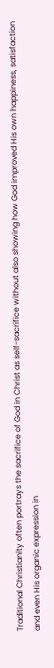Traditional Christianity often portrays the sacrifice of God in Christ as self-sacrifice without also showing how God improved His own happiness, satisfaction and even His organic expression in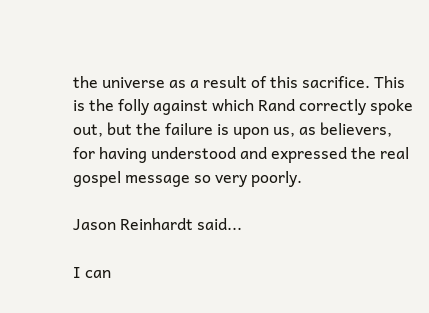the universe as a result of this sacrifice. This is the folly against which Rand correctly spoke out, but the failure is upon us, as believers, for having understood and expressed the real gospel message so very poorly.

Jason Reinhardt said...

I can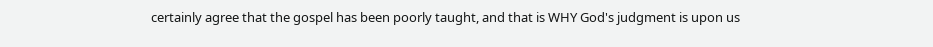certainly agree that the gospel has been poorly taught, and that is WHY God's judgment is upon us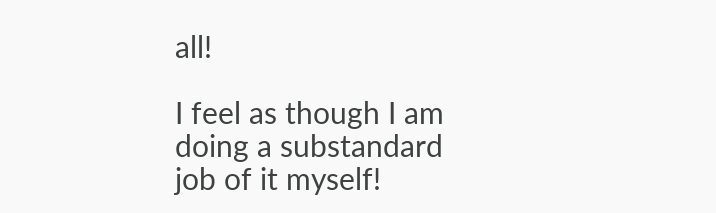all!

I feel as though I am doing a substandard job of it myself!